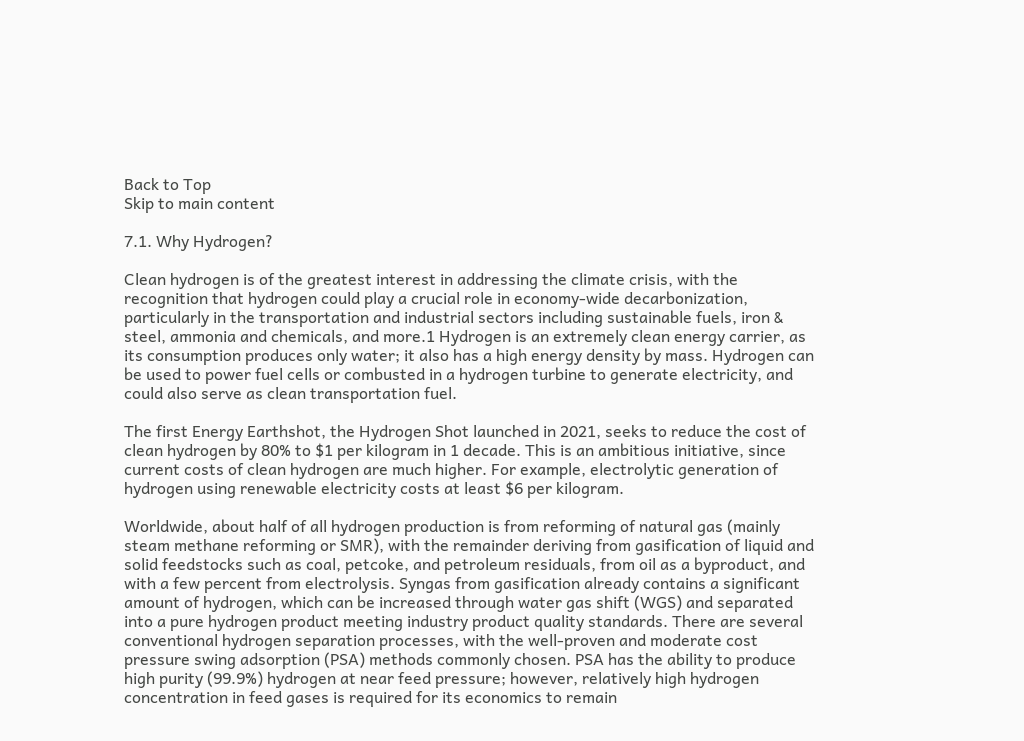Back to Top
Skip to main content

7.1. Why Hydrogen?

Clean hydrogen is of the greatest interest in addressing the climate crisis, with the recognition that hydrogen could play a crucial role in economy-wide decarbonization, particularly in the transportation and industrial sectors including sustainable fuels, iron & steel, ammonia and chemicals, and more.1 Hydrogen is an extremely clean energy carrier, as its consumption produces only water; it also has a high energy density by mass. Hydrogen can be used to power fuel cells or combusted in a hydrogen turbine to generate electricity, and could also serve as clean transportation fuel.

The first Energy Earthshot, the Hydrogen Shot launched in 2021, seeks to reduce the cost of clean hydrogen by 80% to $1 per kilogram in 1 decade. This is an ambitious initiative, since current costs of clean hydrogen are much higher. For example, electrolytic generation of hydrogen using renewable electricity costs at least $6 per kilogram.

Worldwide, about half of all hydrogen production is from reforming of natural gas (mainly steam methane reforming or SMR), with the remainder deriving from gasification of liquid and solid feedstocks such as coal, petcoke, and petroleum residuals, from oil as a byproduct, and with a few percent from electrolysis. Syngas from gasification already contains a significant amount of hydrogen, which can be increased through water gas shift (WGS) and separated into a pure hydrogen product meeting industry product quality standards. There are several conventional hydrogen separation processes, with the well-proven and moderate cost pressure swing adsorption (PSA) methods commonly chosen. PSA has the ability to produce high purity (99.9%) hydrogen at near feed pressure; however, relatively high hydrogen concentration in feed gases is required for its economics to remain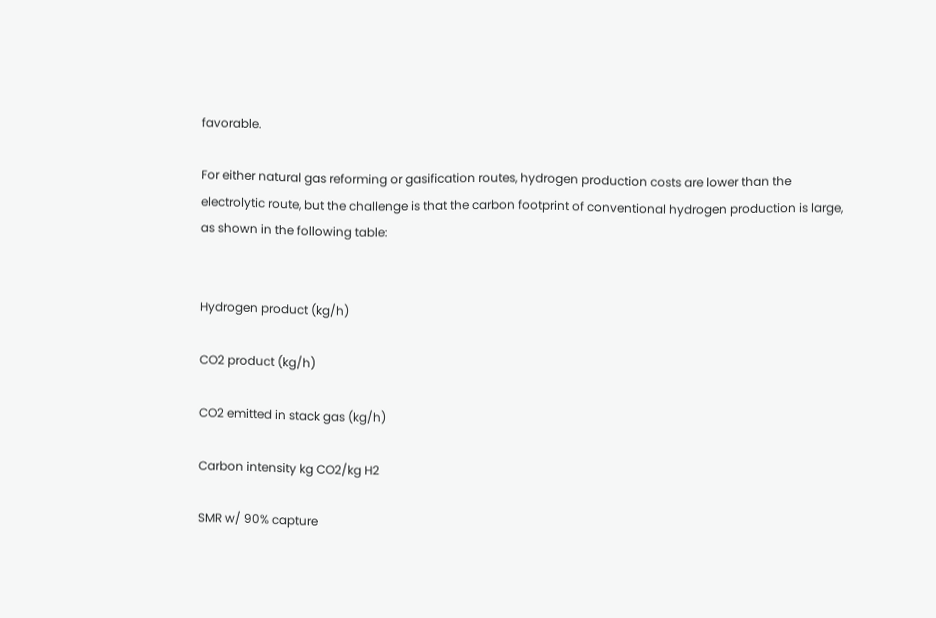favorable.

For either natural gas reforming or gasification routes, hydrogen production costs are lower than the electrolytic route, but the challenge is that the carbon footprint of conventional hydrogen production is large, as shown in the following table:


Hydrogen product (kg/h)

CO2 product (kg/h)

CO2 emitted in stack gas (kg/h)

Carbon intensity kg CO2/kg H2

SMR w/ 90% capture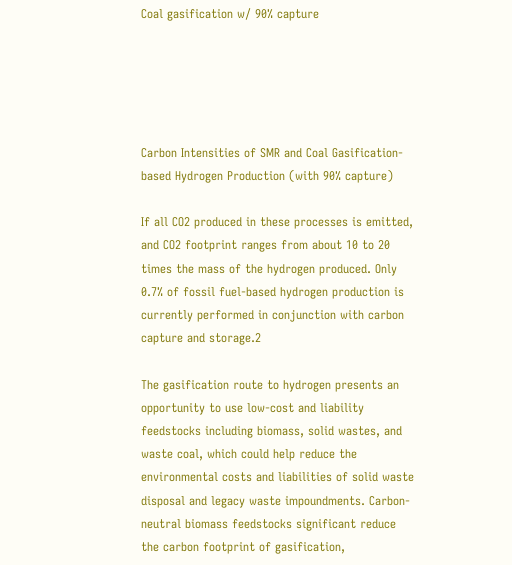Coal gasification w/ 90% capture





Carbon Intensities of SMR and Coal Gasification-based Hydrogen Production (with 90% capture)

If all CO2 produced in these processes is emitted, and CO2 footprint ranges from about 10 to 20 times the mass of the hydrogen produced. Only 0.7% of fossil fuel-based hydrogen production is currently performed in conjunction with carbon capture and storage.2

The gasification route to hydrogen presents an opportunity to use low-cost and liability feedstocks including biomass, solid wastes, and waste coal, which could help reduce the environmental costs and liabilities of solid waste disposal and legacy waste impoundments. Carbon-neutral biomass feedstocks significant reduce the carbon footprint of gasification,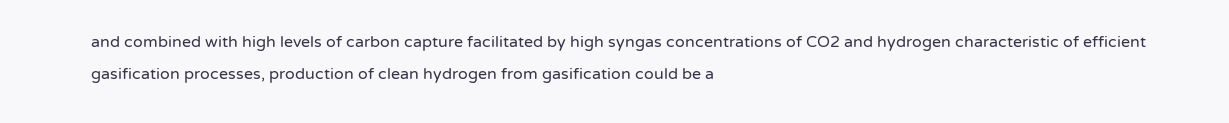and combined with high levels of carbon capture facilitated by high syngas concentrations of CO2 and hydrogen characteristic of efficient gasification processes, production of clean hydrogen from gasification could be a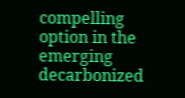compelling option in the emerging decarbonized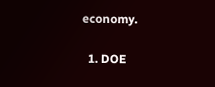economy.

  1. DOE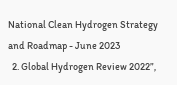National Clean Hydrogen Strategy and Roadmap - June 2023
  2. Global Hydrogen Review 2022”,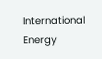International Energy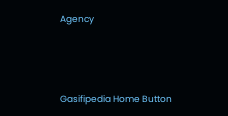Agency



Gasifipedia Home Button